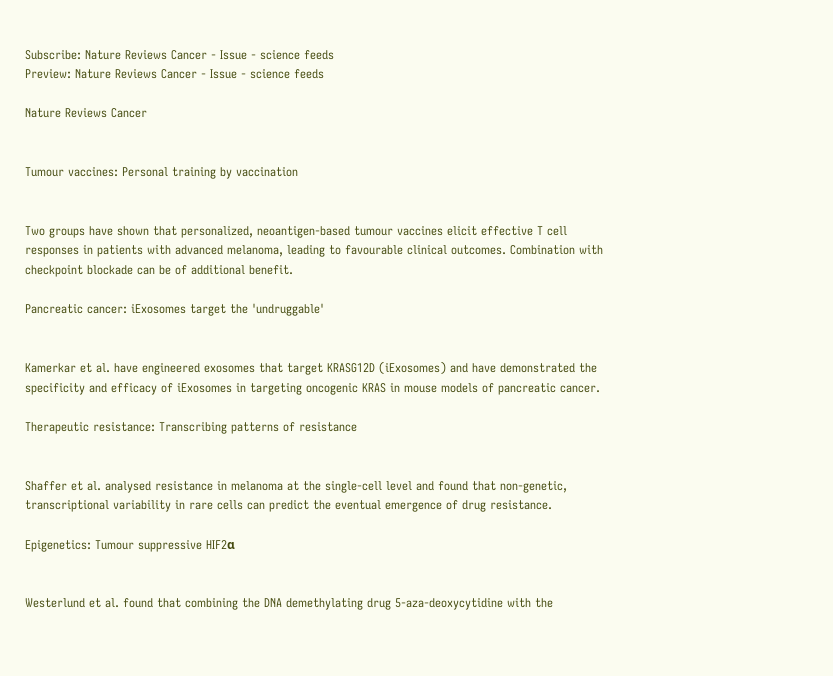Subscribe: Nature Reviews Cancer - Issue - science feeds
Preview: Nature Reviews Cancer - Issue - science feeds

Nature Reviews Cancer


Tumour vaccines: Personal training by vaccination


Two groups have shown that personalized, neoantigen-based tumour vaccines elicit effective T cell responses in patients with advanced melanoma, leading to favourable clinical outcomes. Combination with checkpoint blockade can be of additional benefit.

Pancreatic cancer: iExosomes target the 'undruggable'


Kamerkar et al. have engineered exosomes that target KRASG12D (iExosomes) and have demonstrated the specificity and efficacy of iExosomes in targeting oncogenic KRAS in mouse models of pancreatic cancer.

Therapeutic resistance: Transcribing patterns of resistance


Shaffer et al. analysed resistance in melanoma at the single-cell level and found that non-genetic, transcriptional variability in rare cells can predict the eventual emergence of drug resistance.

Epigenetics: Tumour suppressive HIF2α


Westerlund et al. found that combining the DNA demethylating drug 5-aza-deoxycytidine with the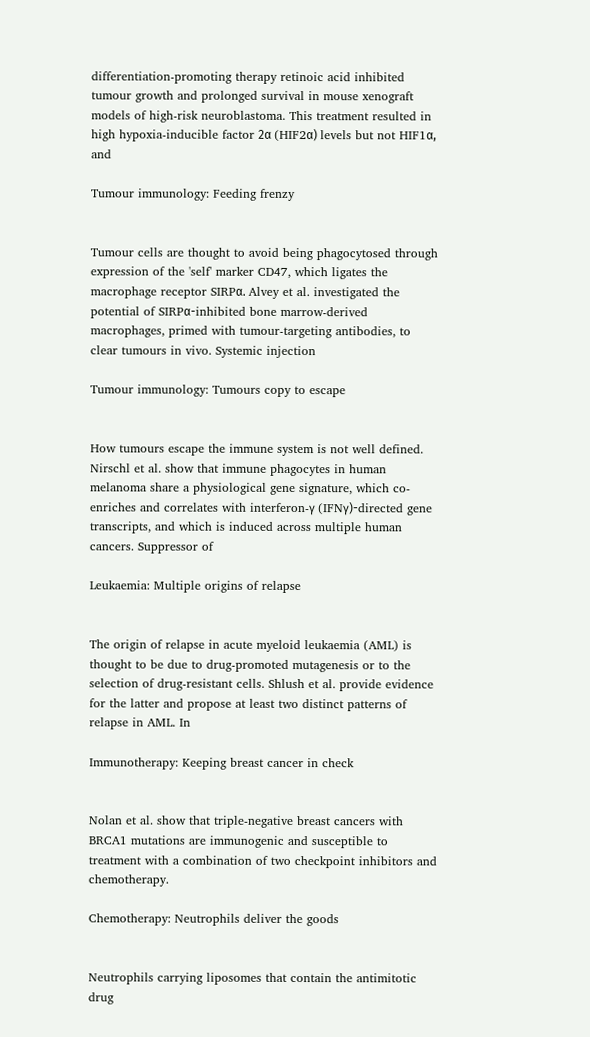differentiation-promoting therapy retinoic acid inhibited tumour growth and prolonged survival in mouse xenograft models of high-risk neuroblastoma. This treatment resulted in high hypoxia-inducible factor 2α (HIF2α) levels but not HIF1α, and

Tumour immunology: Feeding frenzy


Tumour cells are thought to avoid being phagocytosed through expression of the 'self' marker CD47, which ligates the macrophage receptor SIRPα. Alvey et al. investigated the potential of SIRPα-inhibited bone marrow-derived macrophages, primed with tumour-targeting antibodies, to clear tumours in vivo. Systemic injection

Tumour immunology: Tumours copy to escape


How tumours escape the immune system is not well defined. Nirschl et al. show that immune phagocytes in human melanoma share a physiological gene signature, which co-enriches and correlates with interferon-γ (IFNγ)-directed gene transcripts, and which is induced across multiple human cancers. Suppressor of

Leukaemia: Multiple origins of relapse


The origin of relapse in acute myeloid leukaemia (AML) is thought to be due to drug-promoted mutagenesis or to the selection of drug-resistant cells. Shlush et al. provide evidence for the latter and propose at least two distinct patterns of relapse in AML. In

Immunotherapy: Keeping breast cancer in check


Nolan et al. show that triple-negative breast cancers with BRCA1 mutations are immunogenic and susceptible to treatment with a combination of two checkpoint inhibitors and chemotherapy.

Chemotherapy: Neutrophils deliver the goods


Neutrophils carrying liposomes that contain the antimitotic drug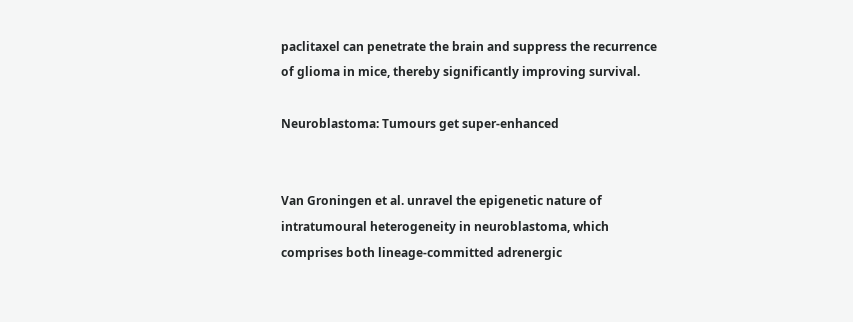paclitaxel can penetrate the brain and suppress the recurrence of glioma in mice, thereby significantly improving survival.

Neuroblastoma: Tumours get super-enhanced


Van Groningen et al. unravel the epigenetic nature of intratumoural heterogeneity in neuroblastoma, which comprises both lineage-committed adrenergic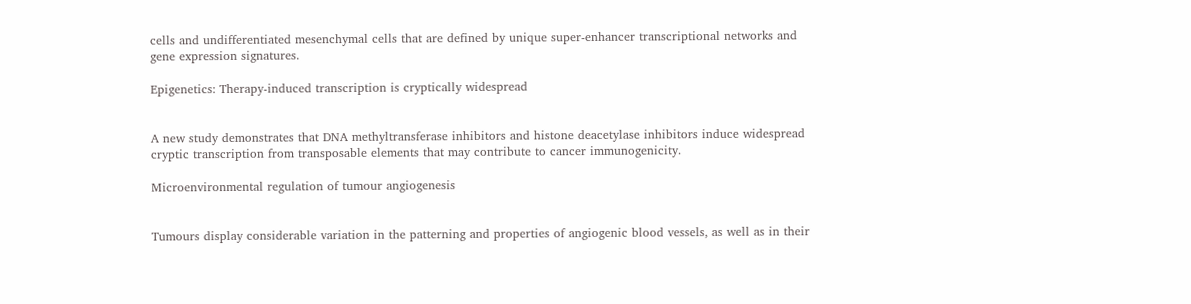cells and undifferentiated mesenchymal cells that are defined by unique super-enhancer transcriptional networks and gene expression signatures.

Epigenetics: Therapy-induced transcription is cryptically widespread


A new study demonstrates that DNA methyltransferase inhibitors and histone deacetylase inhibitors induce widespread cryptic transcription from transposable elements that may contribute to cancer immunogenicity.

Microenvironmental regulation of tumour angiogenesis


Tumours display considerable variation in the patterning and properties of angiogenic blood vessels, as well as in their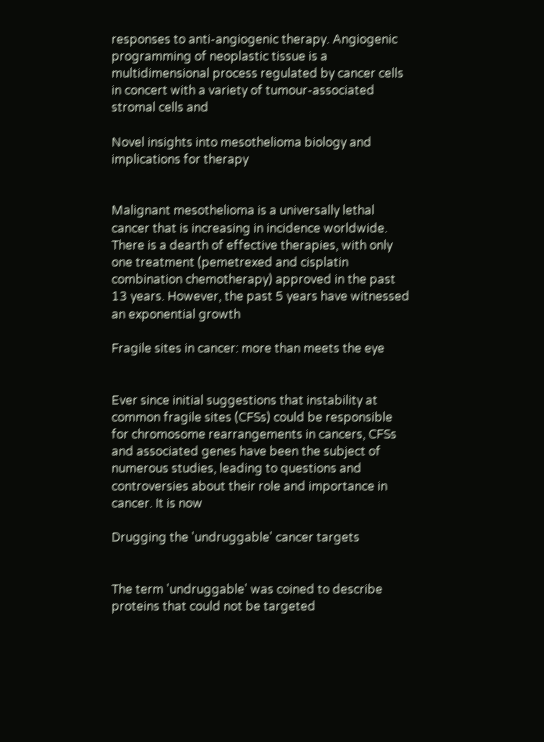responses to anti-angiogenic therapy. Angiogenic programming of neoplastic tissue is a multidimensional process regulated by cancer cells in concert with a variety of tumour-associated stromal cells and

Novel insights into mesothelioma biology and implications for therapy


Malignant mesothelioma is a universally lethal cancer that is increasing in incidence worldwide. There is a dearth of effective therapies, with only one treatment (pemetrexed and cisplatin combination chemotherapy) approved in the past 13 years. However, the past 5 years have witnessed an exponential growth

Fragile sites in cancer: more than meets the eye


Ever since initial suggestions that instability at common fragile sites (CFSs) could be responsible for chromosome rearrangements in cancers, CFSs and associated genes have been the subject of numerous studies, leading to questions and controversies about their role and importance in cancer. It is now

Drugging the 'undruggable' cancer targets


The term 'undruggable' was coined to describe proteins that could not be targeted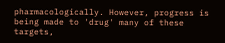pharmacologically. However, progress is being made to 'drug' many of these targets,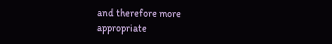and therefore more appropriate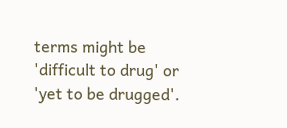terms might be 'difficult to drug' or 'yet to be drugged'.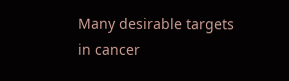Many desirable targets in cancer